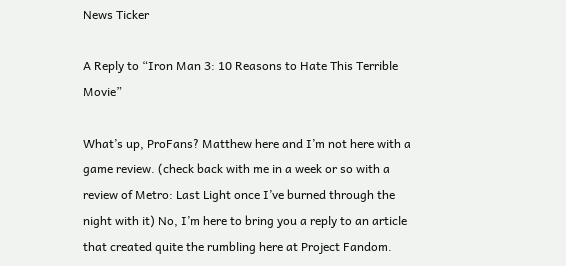News Ticker

A Reply to “Iron Man 3: 10 Reasons to Hate This Terrible Movie”

What’s up, ProFans? Matthew here and I’m not here with a game review. (check back with me in a week or so with a review of Metro: Last Light once I’ve burned through the night with it) No, I’m here to bring you a reply to an article that created quite the rumbling here at Project Fandom.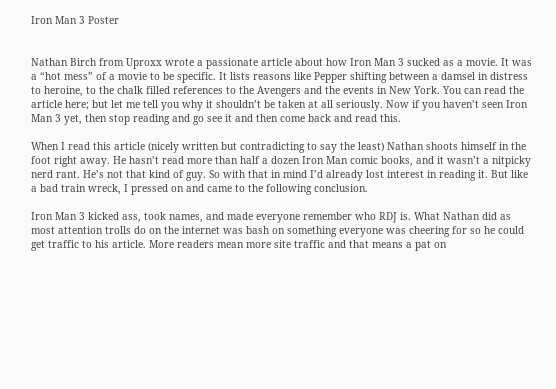Iron Man 3 Poster


Nathan Birch from Uproxx wrote a passionate article about how Iron Man 3 sucked as a movie. It was a “hot mess” of a movie to be specific. It lists reasons like Pepper shifting between a damsel in distress to heroine, to the chalk filled references to the Avengers and the events in New York. You can read the article here; but let me tell you why it shouldn’t be taken at all seriously. Now if you haven’t seen Iron Man 3 yet, then stop reading and go see it and then come back and read this.

When I read this article (nicely written but contradicting to say the least) Nathan shoots himself in the foot right away. He hasn’t read more than half a dozen Iron Man comic books, and it wasn’t a nitpicky nerd rant. He’s not that kind of guy. So with that in mind I’d already lost interest in reading it. But like a bad train wreck, I pressed on and came to the following conclusion.

Iron Man 3 kicked ass, took names, and made everyone remember who RDJ is. What Nathan did as most attention trolls do on the internet was bash on something everyone was cheering for so he could get traffic to his article. More readers mean more site traffic and that means a pat on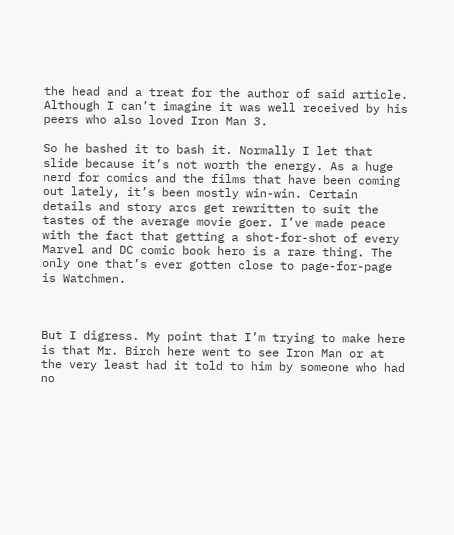the head and a treat for the author of said article. Although I can’t imagine it was well received by his peers who also loved Iron Man 3.

So he bashed it to bash it. Normally I let that slide because it’s not worth the energy. As a huge nerd for comics and the films that have been coming out lately, it’s been mostly win-win. Certain details and story arcs get rewritten to suit the tastes of the average movie goer. I’ve made peace with the fact that getting a shot-for-shot of every Marvel and DC comic book hero is a rare thing. The only one that’s ever gotten close to page-for-page is Watchmen.



But I digress. My point that I’m trying to make here is that Mr. Birch here went to see Iron Man or at the very least had it told to him by someone who had no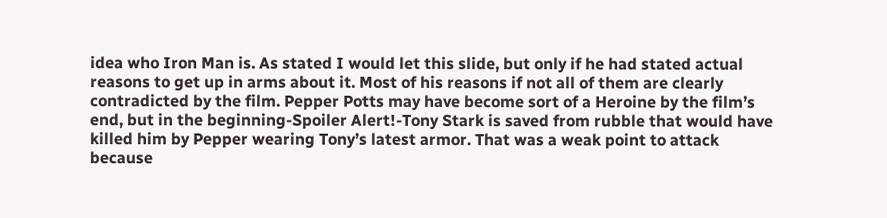idea who Iron Man is. As stated I would let this slide, but only if he had stated actual reasons to get up in arms about it. Most of his reasons if not all of them are clearly contradicted by the film. Pepper Potts may have become sort of a Heroine by the film’s end, but in the beginning-Spoiler Alert!-Tony Stark is saved from rubble that would have killed him by Pepper wearing Tony’s latest armor. That was a weak point to attack because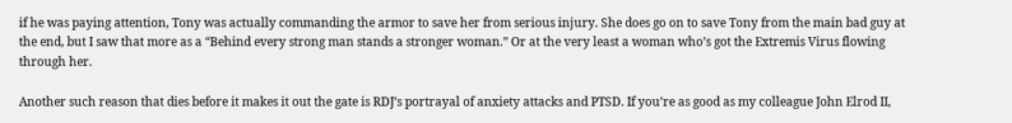if he was paying attention, Tony was actually commanding the armor to save her from serious injury. She does go on to save Tony from the main bad guy at the end, but I saw that more as a “Behind every strong man stands a stronger woman.” Or at the very least a woman who’s got the Extremis Virus flowing through her.

Another such reason that dies before it makes it out the gate is RDJ’s portrayal of anxiety attacks and PTSD. If you’re as good as my colleague John Elrod II,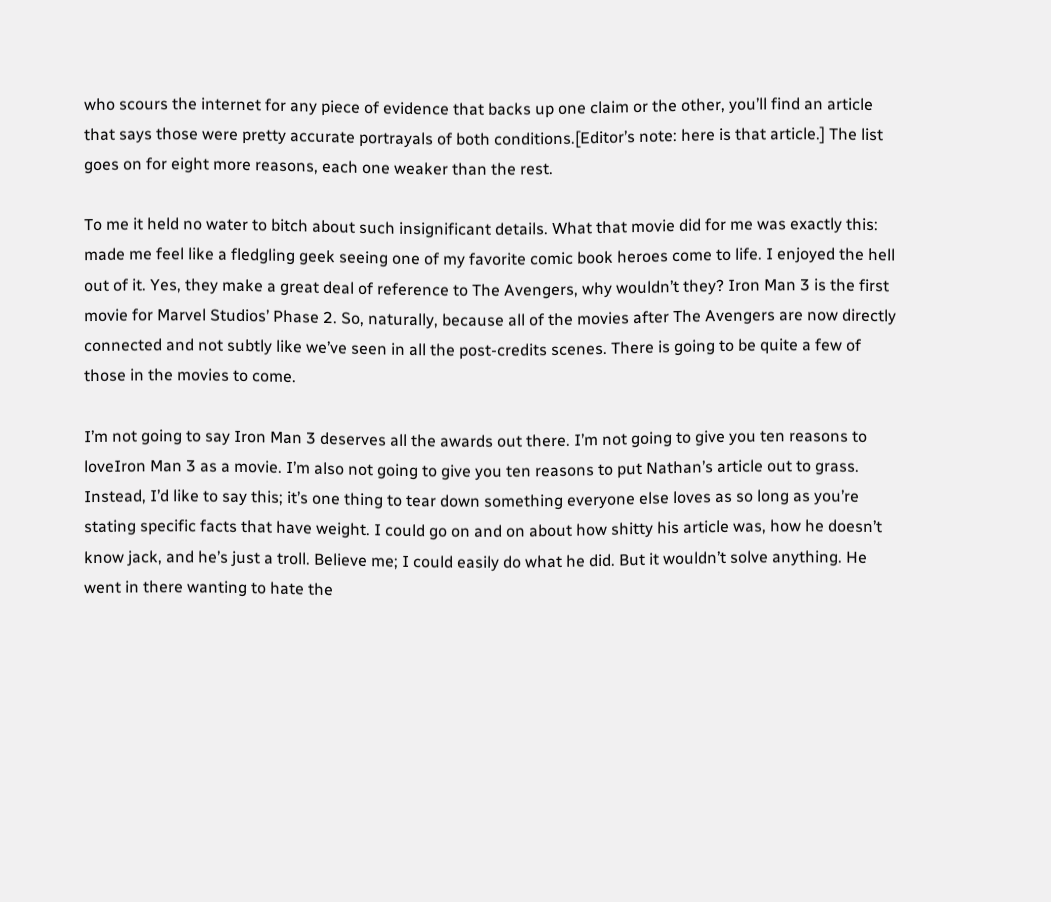who scours the internet for any piece of evidence that backs up one claim or the other, you’ll find an article that says those were pretty accurate portrayals of both conditions.[Editor’s note: here is that article.] The list goes on for eight more reasons, each one weaker than the rest.

To me it held no water to bitch about such insignificant details. What that movie did for me was exactly this: made me feel like a fledgling geek seeing one of my favorite comic book heroes come to life. I enjoyed the hell out of it. Yes, they make a great deal of reference to The Avengers, why wouldn’t they? Iron Man 3 is the first movie for Marvel Studios’ Phase 2. So, naturally, because all of the movies after The Avengers are now directly connected and not subtly like we’ve seen in all the post-credits scenes. There is going to be quite a few of those in the movies to come.

I’m not going to say Iron Man 3 deserves all the awards out there. I’m not going to give you ten reasons to loveIron Man 3 as a movie. I’m also not going to give you ten reasons to put Nathan’s article out to grass. Instead, I’d like to say this; it’s one thing to tear down something everyone else loves as so long as you’re stating specific facts that have weight. I could go on and on about how shitty his article was, how he doesn’t know jack, and he’s just a troll. Believe me; I could easily do what he did. But it wouldn’t solve anything. He went in there wanting to hate the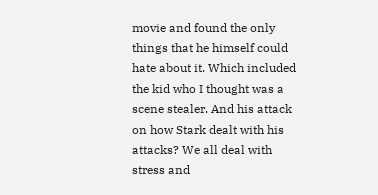movie and found the only things that he himself could hate about it. Which included the kid who I thought was a scene stealer. And his attack on how Stark dealt with his attacks? We all deal with stress and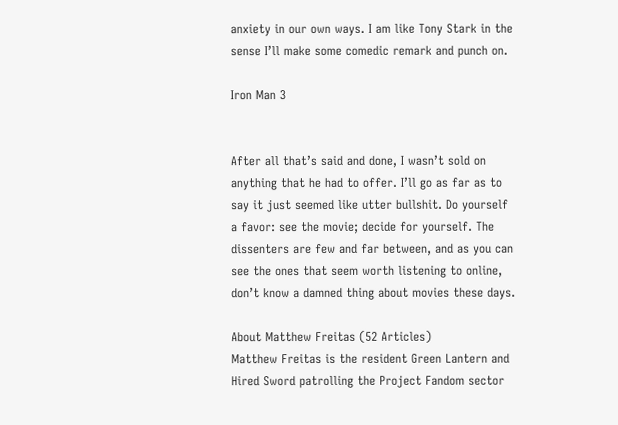anxiety in our own ways. I am like Tony Stark in the sense I’ll make some comedic remark and punch on.

Iron Man 3


After all that’s said and done, I wasn’t sold on anything that he had to offer. I’ll go as far as to say it just seemed like utter bullshit. Do yourself a favor: see the movie; decide for yourself. The dissenters are few and far between, and as you can see the ones that seem worth listening to online, don’t know a damned thing about movies these days.

About Matthew Freitas (52 Articles)
Matthew Freitas is the resident Green Lantern and Hired Sword patrolling the Project Fandom sector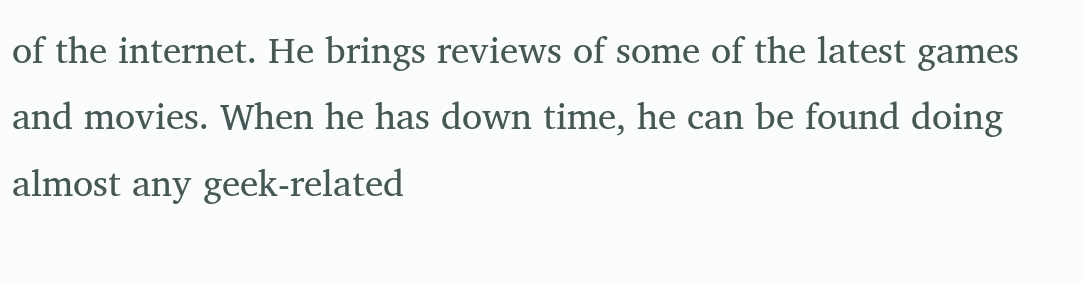of the internet. He brings reviews of some of the latest games and movies. When he has down time, he can be found doing almost any geek-related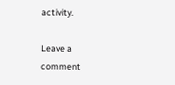activity.

Leave a comment